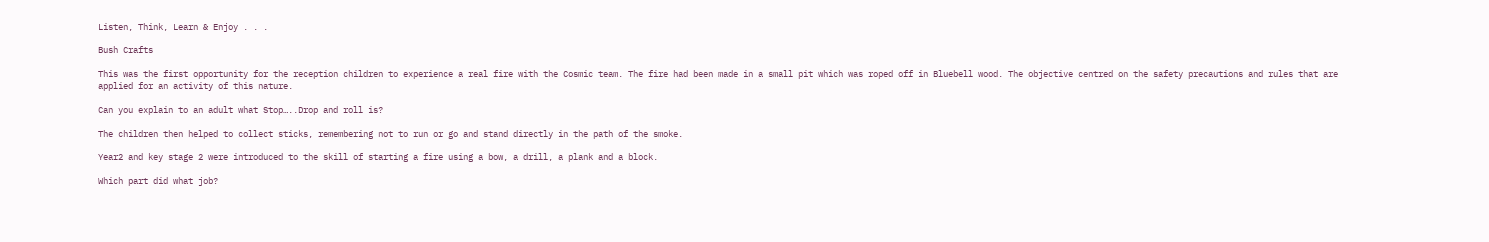Listen, Think, Learn & Enjoy . . .

Bush Crafts

This was the first opportunity for the reception children to experience a real fire with the Cosmic team. The fire had been made in a small pit which was roped off in Bluebell wood. The objective centred on the safety precautions and rules that are applied for an activity of this nature.

Can you explain to an adult what Stop…..Drop and roll is?

The children then helped to collect sticks, remembering not to run or go and stand directly in the path of the smoke.

Year2 and key stage 2 were introduced to the skill of starting a fire using a bow, a drill, a plank and a block.

Which part did what job?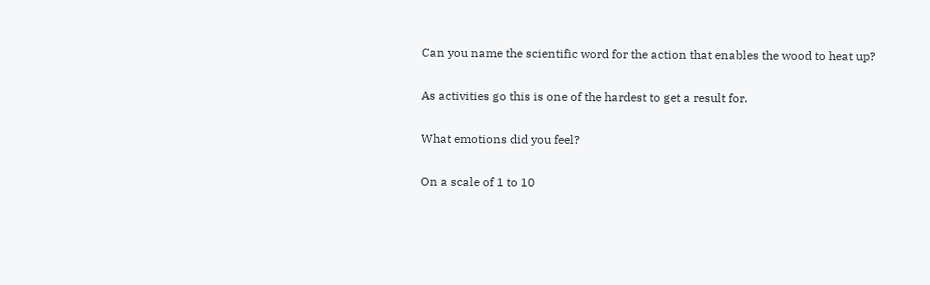Can you name the scientific word for the action that enables the wood to heat up?

As activities go this is one of the hardest to get a result for.

What emotions did you feel?

On a scale of 1 to 10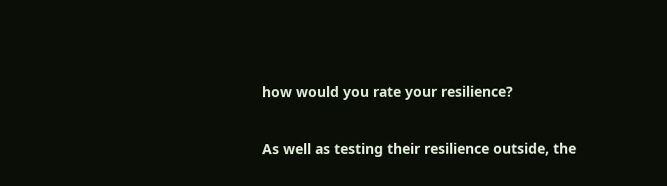how would you rate your resilience?

As well as testing their resilience outside, the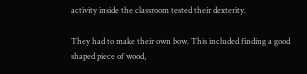activity inside the classroom tested their dexterity.

They had to make their own bow. This included finding a good shaped piece of wood,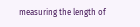measuring the length of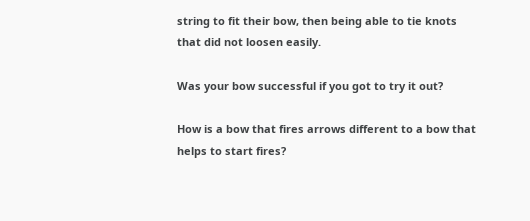string to fit their bow, then being able to tie knots that did not loosen easily.

Was your bow successful if you got to try it out?

How is a bow that fires arrows different to a bow that helps to start fires?